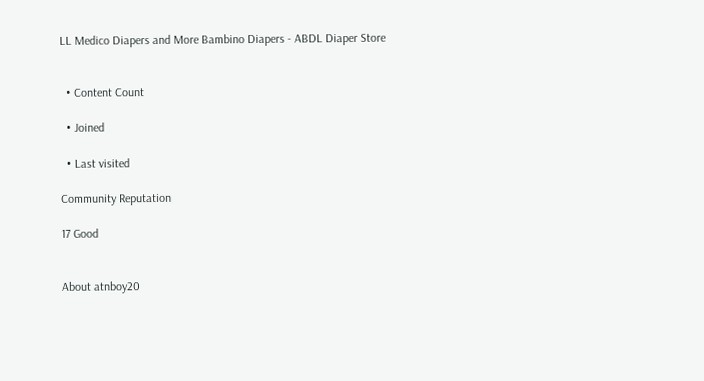LL Medico Diapers and More Bambino Diapers - ABDL Diaper Store


  • Content Count

  • Joined

  • Last visited

Community Reputation

17 Good


About atnboy20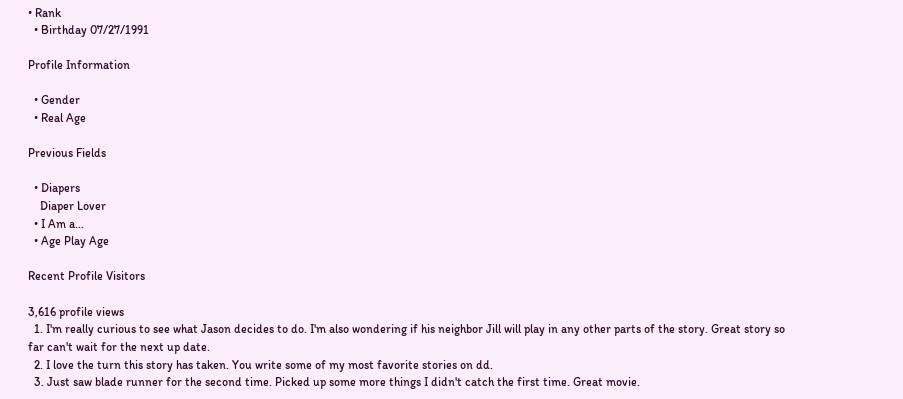• Rank
  • Birthday 07/27/1991

Profile Information

  • Gender
  • Real Age

Previous Fields

  • Diapers
    Diaper Lover
  • I Am a...
  • Age Play Age

Recent Profile Visitors

3,616 profile views
  1. I'm really curious to see what Jason decides to do. I'm also wondering if his neighbor Jill will play in any other parts of the story. Great story so far can't wait for the next up date.
  2. I love the turn this story has taken. You write some of my most favorite stories on dd.
  3. Just saw blade runner for the second time. Picked up some more things I didn't catch the first time. Great movie.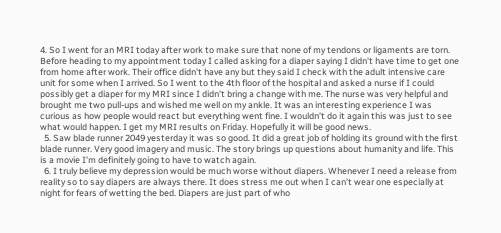4. So I went for an MRI today after work to make sure that none of my tendons or ligaments are torn. Before heading to my appointment today I called asking for a diaper saying I didn't have time to get one from home after work. Their office didn't have any but they said I check with the adult intensive care unit for some when I arrived. So I went to the 4th floor of the hospital and asked a nurse if I could possibly get a diaper for my MRI since I didn't bring a change with me. The nurse was very helpful and brought me two pull-ups and wished me well on my ankle. It was an interesting experience I was curious as how people would react but everything went fine. I wouldn't do it again this was just to see what would happen. I get my MRI results on Friday. Hopefully it will be good news.
  5. Saw blade runner 2049 yesterday it was so good. It did a great job of holding its ground with the first blade runner. Very good imagery and music. The story brings up questions about humanity and life. This is a movie I'm definitely going to have to watch again.
  6. I truly believe my depression would be much worse without diapers. Whenever I need a release from reality so to say diapers are always there. It does stress me out when I can't wear one especially at night for fears of wetting the bed. Diapers are just part of who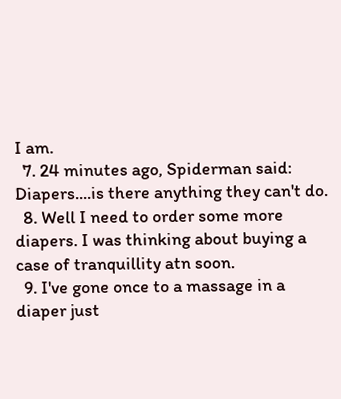I am.
  7. 24 minutes ago, Spiderman said: Diapers....is there anything they can't do.
  8. Well I need to order some more diapers. I was thinking about buying a case of tranquillity atn soon.
  9. I've gone once to a massage in a diaper just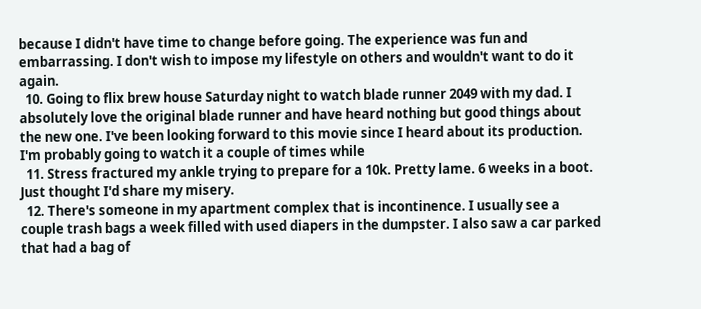because I didn't have time to change before going. The experience was fun and embarrassing. I don't wish to impose my lifestyle on others and wouldn't want to do it again.
  10. Going to flix brew house Saturday night to watch blade runner 2049 with my dad. I absolutely love the original blade runner and have heard nothing but good things about the new one. I've been looking forward to this movie since I heard about its production. I'm probably going to watch it a couple of times while
  11. Stress fractured my ankle trying to prepare for a 10k. Pretty lame. 6 weeks in a boot. Just thought I'd share my misery.
  12. There's someone in my apartment complex that is incontinence. I usually see a couple trash bags a week filled with used diapers in the dumpster. I also saw a car parked that had a bag of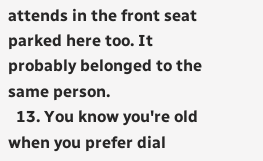attends in the front seat parked here too. It probably belonged to the same person.
  13. You know you're old when you prefer dial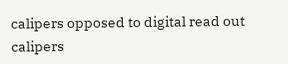calipers opposed to digital read out calipers